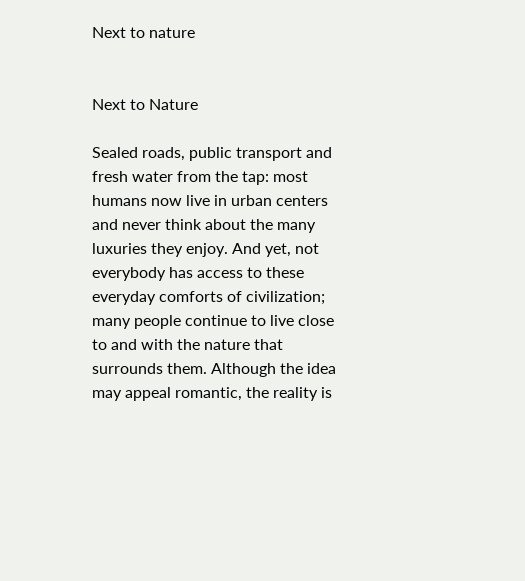Next to nature


Next to Nature

Sealed roads, public transport and fresh water from the tap: most humans now live in urban centers and never think about the many luxuries they enjoy. And yet, not everybody has access to these everyday comforts of civilization; many people continue to live close to and with the nature that surrounds them. Although the idea may appeal romantic, the reality is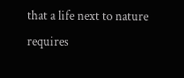that a life next to nature requires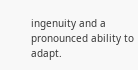ingenuity and a pronounced ability to adapt.